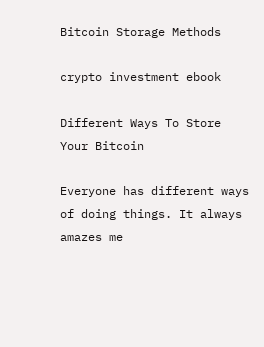Bitcoin Storage Methods

crypto investment ebook

Different Ways To Store Your Bitcoin

Everyone has different ways of doing things. It always amazes me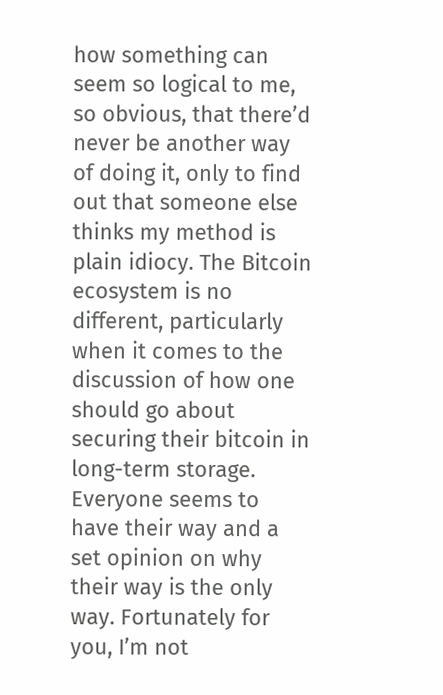how something can seem so logical to me, so obvious, that there’d never be another way of doing it, only to find out that someone else thinks my method is plain idiocy. The Bitcoin ecosystem is no different, particularly when it comes to the discussion of how one should go about securing their bitcoin in long-term storage. Everyone seems to have their way and a set opinion on why their way is the only way. Fortunately for you, I’m not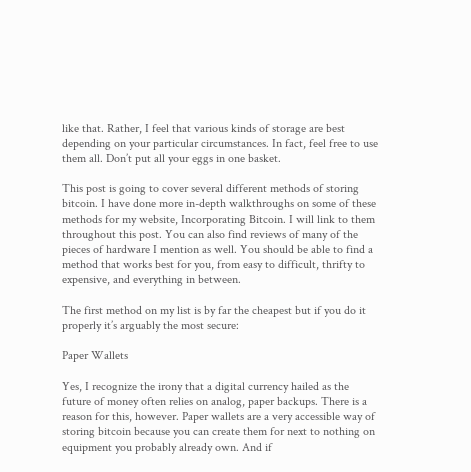like that. Rather, I feel that various kinds of storage are best depending on your particular circumstances. In fact, feel free to use them all. Don’t put all your eggs in one basket.

This post is going to cover several different methods of storing bitcoin. I have done more in-depth walkthroughs on some of these methods for my website, Incorporating Bitcoin. I will link to them throughout this post. You can also find reviews of many of the pieces of hardware I mention as well. You should be able to find a method that works best for you, from easy to difficult, thrifty to expensive, and everything in between.

The first method on my list is by far the cheapest but if you do it properly it’s arguably the most secure:

Paper Wallets

Yes, I recognize the irony that a digital currency hailed as the future of money often relies on analog, paper backups. There is a reason for this, however. Paper wallets are a very accessible way of storing bitcoin because you can create them for next to nothing on equipment you probably already own. And if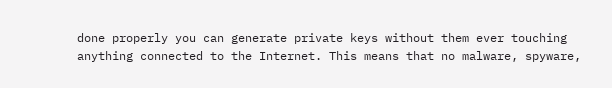done properly you can generate private keys without them ever touching anything connected to the Internet. This means that no malware, spyware,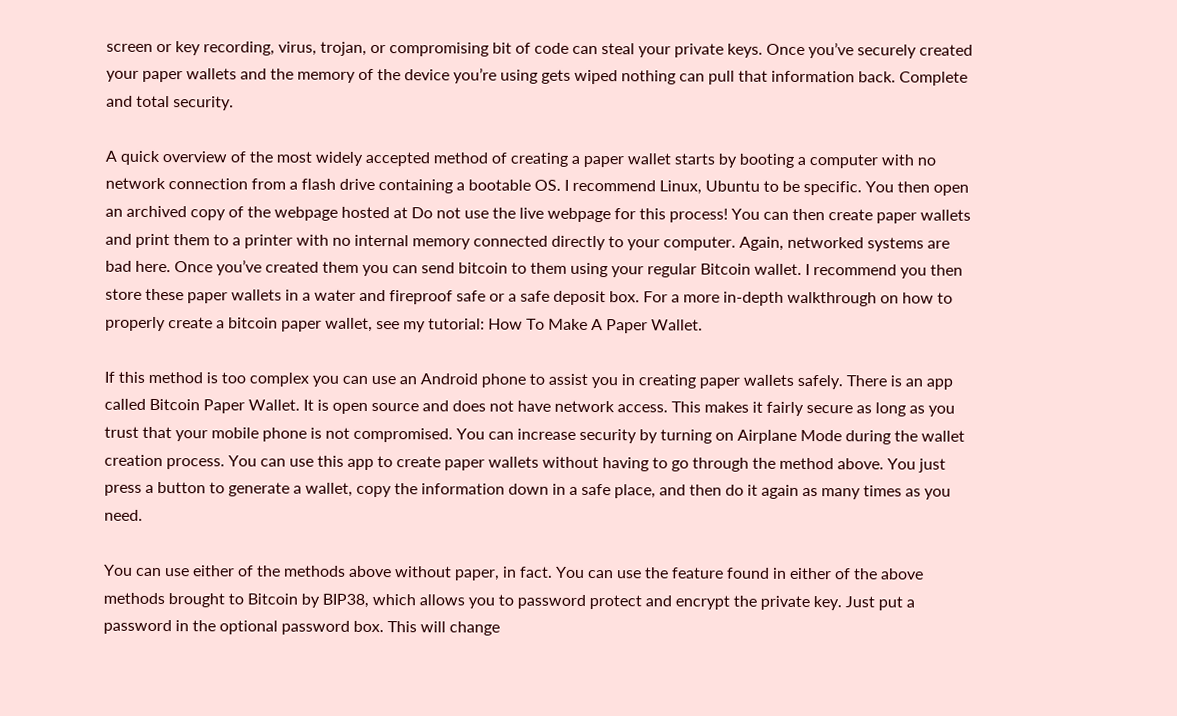screen or key recording, virus, trojan, or compromising bit of code can steal your private keys. Once you’ve securely created your paper wallets and the memory of the device you’re using gets wiped nothing can pull that information back. Complete and total security.

A quick overview of the most widely accepted method of creating a paper wallet starts by booting a computer with no network connection from a flash drive containing a bootable OS. I recommend Linux, Ubuntu to be specific. You then open an archived copy of the webpage hosted at Do not use the live webpage for this process! You can then create paper wallets and print them to a printer with no internal memory connected directly to your computer. Again, networked systems are bad here. Once you’ve created them you can send bitcoin to them using your regular Bitcoin wallet. I recommend you then store these paper wallets in a water and fireproof safe or a safe deposit box. For a more in-depth walkthrough on how to properly create a bitcoin paper wallet, see my tutorial: How To Make A Paper Wallet.

If this method is too complex you can use an Android phone to assist you in creating paper wallets safely. There is an app called Bitcoin Paper Wallet. It is open source and does not have network access. This makes it fairly secure as long as you trust that your mobile phone is not compromised. You can increase security by turning on Airplane Mode during the wallet creation process. You can use this app to create paper wallets without having to go through the method above. You just press a button to generate a wallet, copy the information down in a safe place, and then do it again as many times as you need.

You can use either of the methods above without paper, in fact. You can use the feature found in either of the above methods brought to Bitcoin by BIP38, which allows you to password protect and encrypt the private key. Just put a password in the optional password box. This will change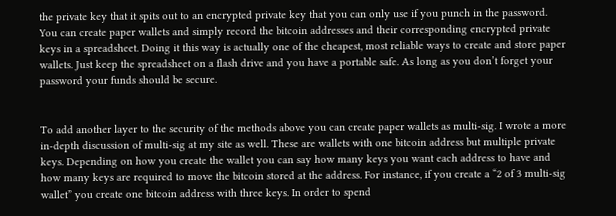the private key that it spits out to an encrypted private key that you can only use if you punch in the password. You can create paper wallets and simply record the bitcoin addresses and their corresponding encrypted private keys in a spreadsheet. Doing it this way is actually one of the cheapest, most reliable ways to create and store paper wallets. Just keep the spreadsheet on a flash drive and you have a portable safe. As long as you don’t forget your password your funds should be secure.


To add another layer to the security of the methods above you can create paper wallets as multi-sig. I wrote a more in-depth discussion of multi-sig at my site as well. These are wallets with one bitcoin address but multiple private keys. Depending on how you create the wallet you can say how many keys you want each address to have and how many keys are required to move the bitcoin stored at the address. For instance, if you create a “2 of 3 multi-sig wallet” you create one bitcoin address with three keys. In order to spend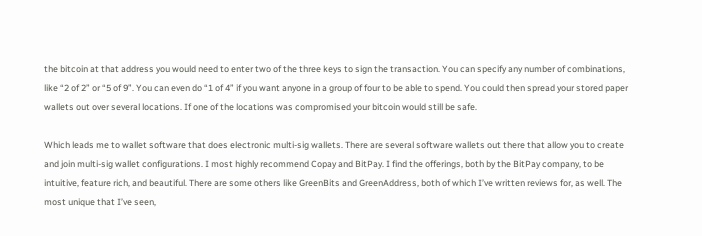the bitcoin at that address you would need to enter two of the three keys to sign the transaction. You can specify any number of combinations, like “2 of 2” or “5 of 9”. You can even do “1 of 4” if you want anyone in a group of four to be able to spend. You could then spread your stored paper wallets out over several locations. If one of the locations was compromised your bitcoin would still be safe.

Which leads me to wallet software that does electronic multi-sig wallets. There are several software wallets out there that allow you to create and join multi-sig wallet configurations. I most highly recommend Copay and BitPay. I find the offerings, both by the BitPay company, to be intuitive, feature rich, and beautiful. There are some others like GreenBits and GreenAddress, both of which I’ve written reviews for, as well. The most unique that I’ve seen,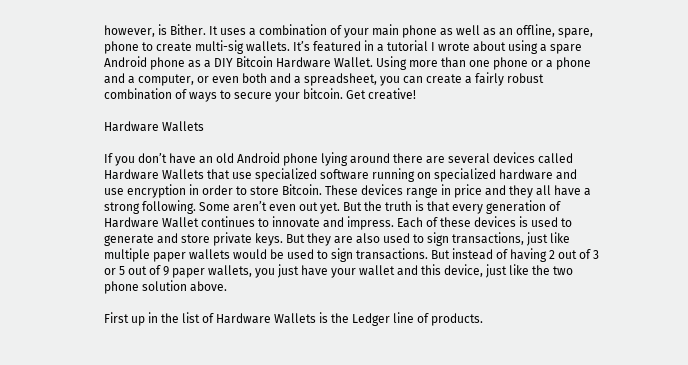however, is Bither. It uses a combination of your main phone as well as an offline, spare, phone to create multi-sig wallets. It’s featured in a tutorial I wrote about using a spare Android phone as a DIY Bitcoin Hardware Wallet. Using more than one phone or a phone and a computer, or even both and a spreadsheet, you can create a fairly robust combination of ways to secure your bitcoin. Get creative!

Hardware Wallets

If you don’t have an old Android phone lying around there are several devices called Hardware Wallets that use specialized software running on specialized hardware and use encryption in order to store Bitcoin. These devices range in price and they all have a strong following. Some aren’t even out yet. But the truth is that every generation of Hardware Wallet continues to innovate and impress. Each of these devices is used to generate and store private keys. But they are also used to sign transactions, just like multiple paper wallets would be used to sign transactions. But instead of having 2 out of 3 or 5 out of 9 paper wallets, you just have your wallet and this device, just like the two phone solution above.

First up in the list of Hardware Wallets is the Ledger line of products.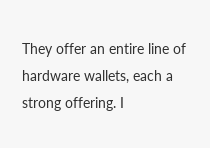They offer an entire line of hardware wallets, each a strong offering. I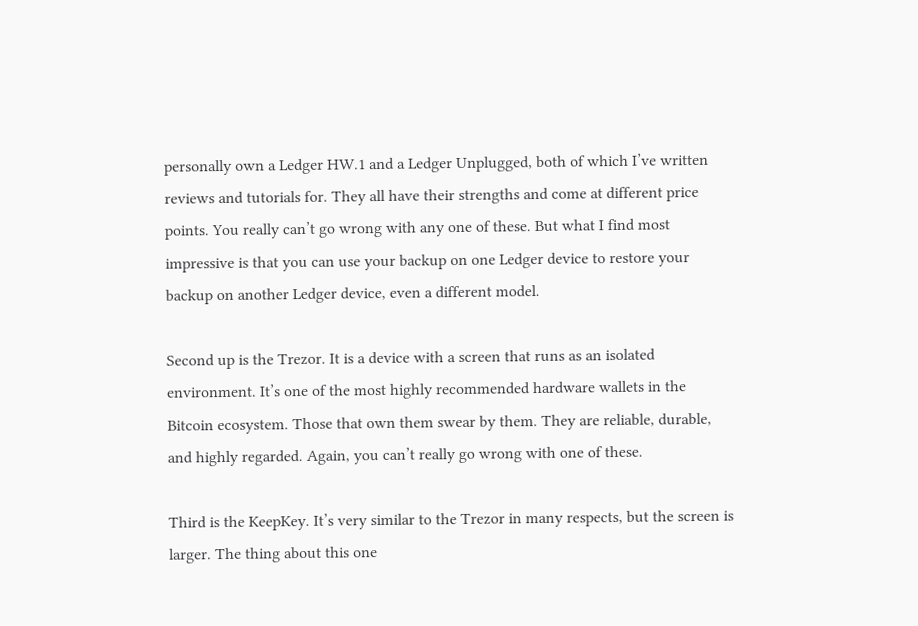personally own a Ledger HW.1 and a Ledger Unplugged, both of which I’ve written reviews and tutorials for. They all have their strengths and come at different price points. You really can’t go wrong with any one of these. But what I find most impressive is that you can use your backup on one Ledger device to restore your backup on another Ledger device, even a different model.

Second up is the Trezor. It is a device with a screen that runs as an isolated environment. It’s one of the most highly recommended hardware wallets in the Bitcoin ecosystem. Those that own them swear by them. They are reliable, durable, and highly regarded. Again, you can’t really go wrong with one of these.

Third is the KeepKey. It’s very similar to the Trezor in many respects, but the screen is larger. The thing about this one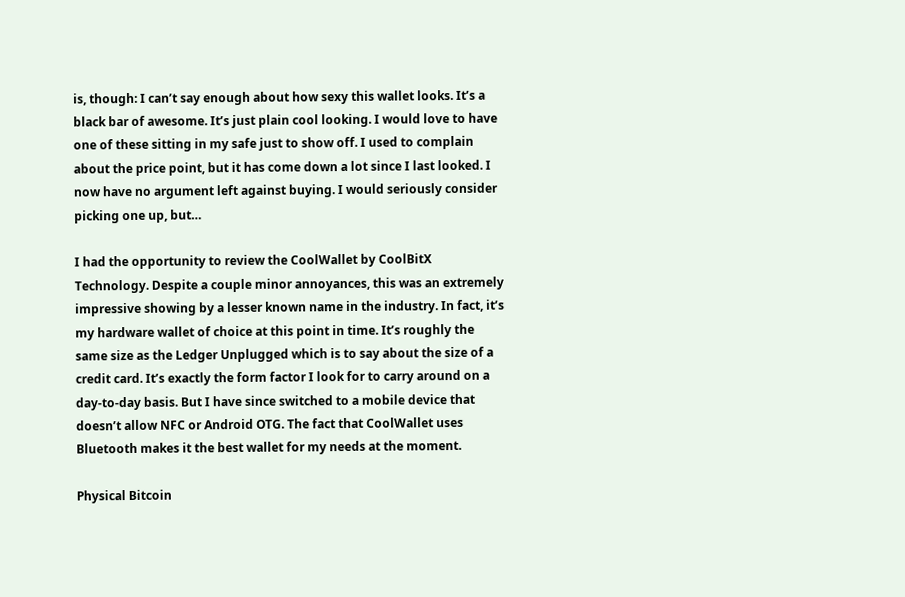is, though: I can’t say enough about how sexy this wallet looks. It’s a black bar of awesome. It’s just plain cool looking. I would love to have one of these sitting in my safe just to show off. I used to complain about the price point, but it has come down a lot since I last looked. I now have no argument left against buying. I would seriously consider picking one up, but…

I had the opportunity to review the CoolWallet by CoolBitX Technology. Despite a couple minor annoyances, this was an extremely impressive showing by a lesser known name in the industry. In fact, it’s my hardware wallet of choice at this point in time. It’s roughly the same size as the Ledger Unplugged which is to say about the size of a credit card. It’s exactly the form factor I look for to carry around on a day-to-day basis. But I have since switched to a mobile device that doesn’t allow NFC or Android OTG. The fact that CoolWallet uses Bluetooth makes it the best wallet for my needs at the moment.

Physical Bitcoin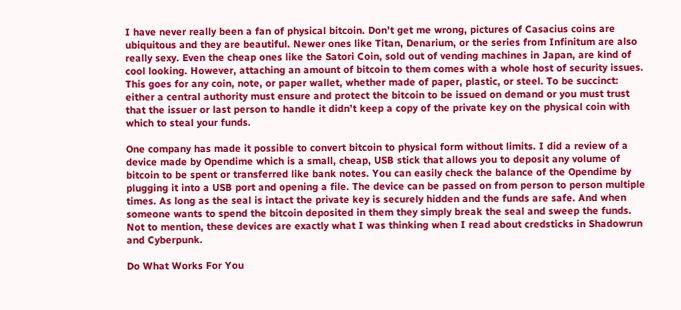I have never really been a fan of physical bitcoin. Don’t get me wrong, pictures of Casacius coins are ubiquitous and they are beautiful. Newer ones like Titan, Denarium, or the series from Infinitum are also really sexy. Even the cheap ones like the Satori Coin, sold out of vending machines in Japan, are kind of cool looking. However, attaching an amount of bitcoin to them comes with a whole host of security issues. This goes for any coin, note, or paper wallet, whether made of paper, plastic, or steel. To be succinct: either a central authority must ensure and protect the bitcoin to be issued on demand or you must trust that the issuer or last person to handle it didn’t keep a copy of the private key on the physical coin with which to steal your funds.

One company has made it possible to convert bitcoin to physical form without limits. I did a review of a device made by Opendime which is a small, cheap, USB stick that allows you to deposit any volume of bitcoin to be spent or transferred like bank notes. You can easily check the balance of the Opendime by plugging it into a USB port and opening a file. The device can be passed on from person to person multiple times. As long as the seal is intact the private key is securely hidden and the funds are safe. And when someone wants to spend the bitcoin deposited in them they simply break the seal and sweep the funds. Not to mention, these devices are exactly what I was thinking when I read about credsticks in Shadowrun and Cyberpunk.

Do What Works For You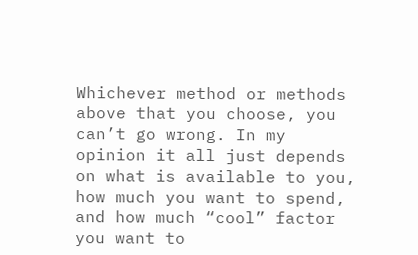Whichever method or methods above that you choose, you can’t go wrong. In my opinion it all just depends on what is available to you, how much you want to spend, and how much “cool” factor you want to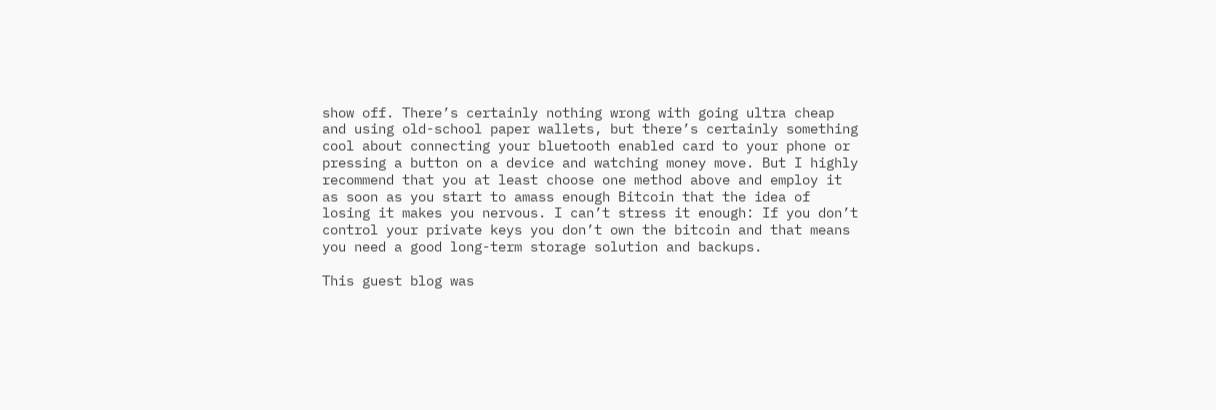show off. There’s certainly nothing wrong with going ultra cheap and using old-school paper wallets, but there’s certainly something cool about connecting your bluetooth enabled card to your phone or pressing a button on a device and watching money move. But I highly recommend that you at least choose one method above and employ it as soon as you start to amass enough Bitcoin that the idea of losing it makes you nervous. I can’t stress it enough: If you don’t control your private keys you don’t own the bitcoin and that means you need a good long-term storage solution and backups.

This guest blog was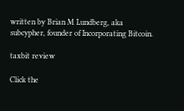written by Brian M Lundberg, aka subcypher, founder of Incorporating Bitcoin.

taxbit review

Click the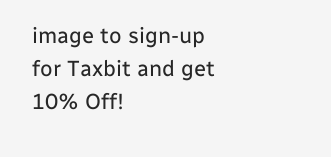image to sign-up for Taxbit and get 10% Off!